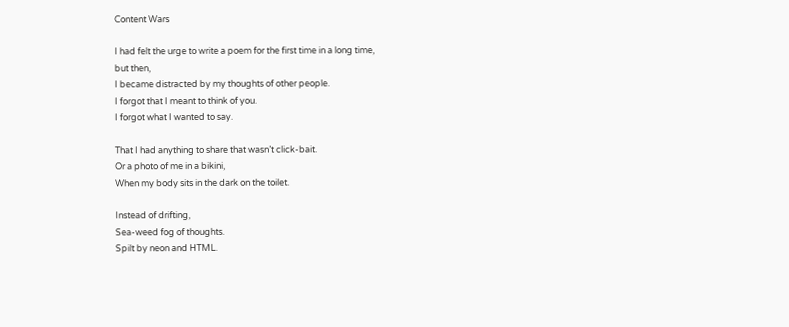Content Wars

I had felt the urge to write a poem for the first time in a long time,
but then,
I became distracted by my thoughts of other people.
I forgot that I meant to think of you.
I forgot what I wanted to say.

That I had anything to share that wasn’t click-bait.
Or a photo of me in a bikini,
When my body sits in the dark on the toilet.

Instead of drifting,
Sea-weed fog of thoughts.
Spilt by neon and HTML.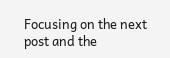Focusing on the next post and the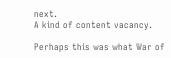next.
A kind of content vacancy.

Perhaps this was what War of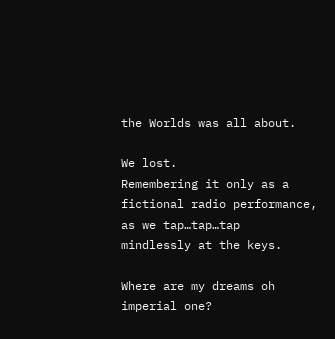the Worlds was all about.

We lost.
Remembering it only as a fictional radio performance,
as we tap…tap…tap
mindlessly at the keys.

Where are my dreams oh imperial one?